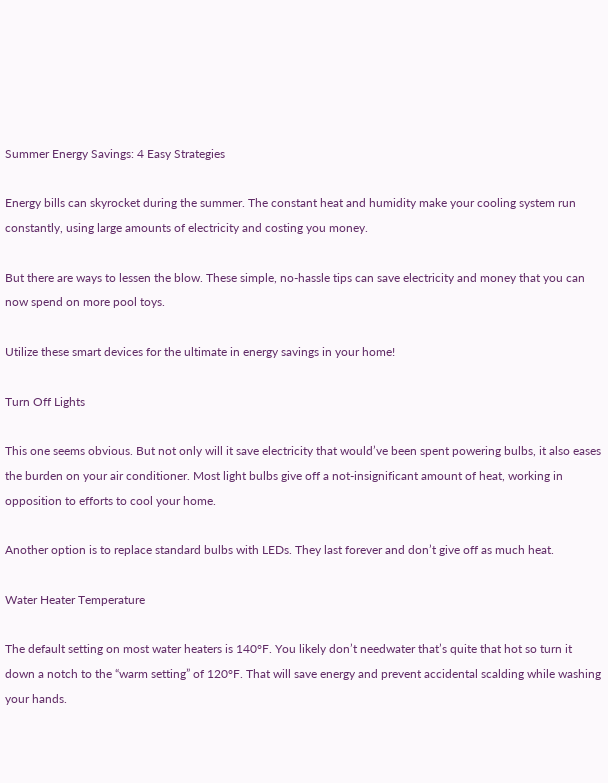Summer Energy Savings: 4 Easy Strategies

Energy bills can skyrocket during the summer. The constant heat and humidity make your cooling system run constantly, using large amounts of electricity and costing you money.

But there are ways to lessen the blow. These simple, no-hassle tips can save electricity and money that you can now spend on more pool toys.

Utilize these smart devices for the ultimate in energy savings in your home!

Turn Off Lights

This one seems obvious. But not only will it save electricity that would’ve been spent powering bulbs, it also eases the burden on your air conditioner. Most light bulbs give off a not-insignificant amount of heat, working in opposition to efforts to cool your home.

Another option is to replace standard bulbs with LEDs. They last forever and don’t give off as much heat.

Water Heater Temperature

The default setting on most water heaters is 140°F. You likely don’t needwater that’s quite that hot so turn it down a notch to the “warm setting” of 120°F. That will save energy and prevent accidental scalding while washing your hands.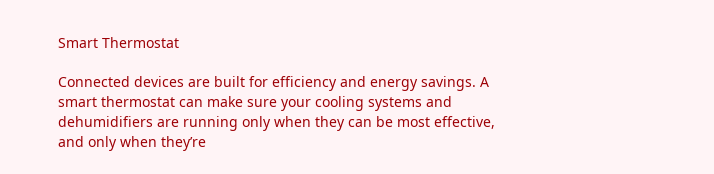Smart Thermostat

Connected devices are built for efficiency and energy savings. A smart thermostat can make sure your cooling systems and dehumidifiers are running only when they can be most effective, and only when they’re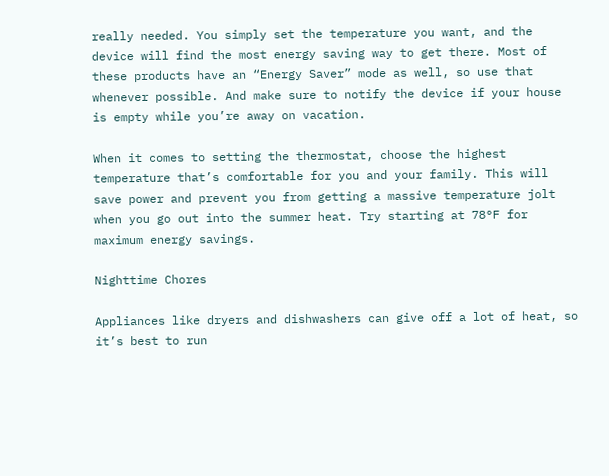really needed. You simply set the temperature you want, and the device will find the most energy saving way to get there. Most of these products have an “Energy Saver” mode as well, so use that whenever possible. And make sure to notify the device if your house is empty while you’re away on vacation.

When it comes to setting the thermostat, choose the highest temperature that’s comfortable for you and your family. This will save power and prevent you from getting a massive temperature jolt when you go out into the summer heat. Try starting at 78°F for maximum energy savings.

Nighttime Chores

Appliances like dryers and dishwashers can give off a lot of heat, so it’s best to run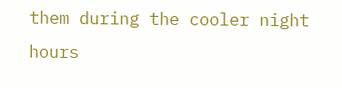them during the cooler night hours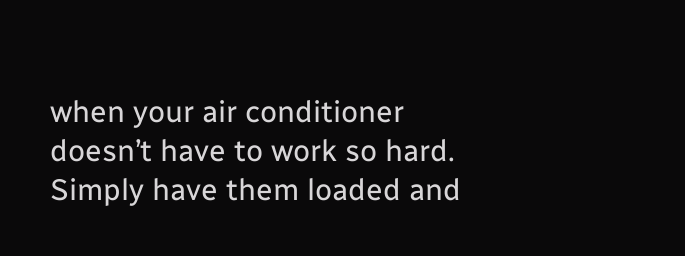when your air conditioner doesn’t have to work so hard. Simply have them loaded and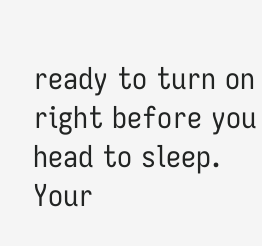ready to turn on right before you head to sleep. Your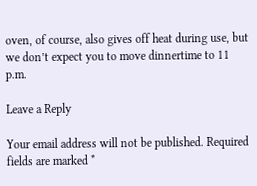oven, of course, also gives off heat during use, but we don’t expect you to move dinnertime to 11 p.m.

Leave a Reply

Your email address will not be published. Required fields are marked *